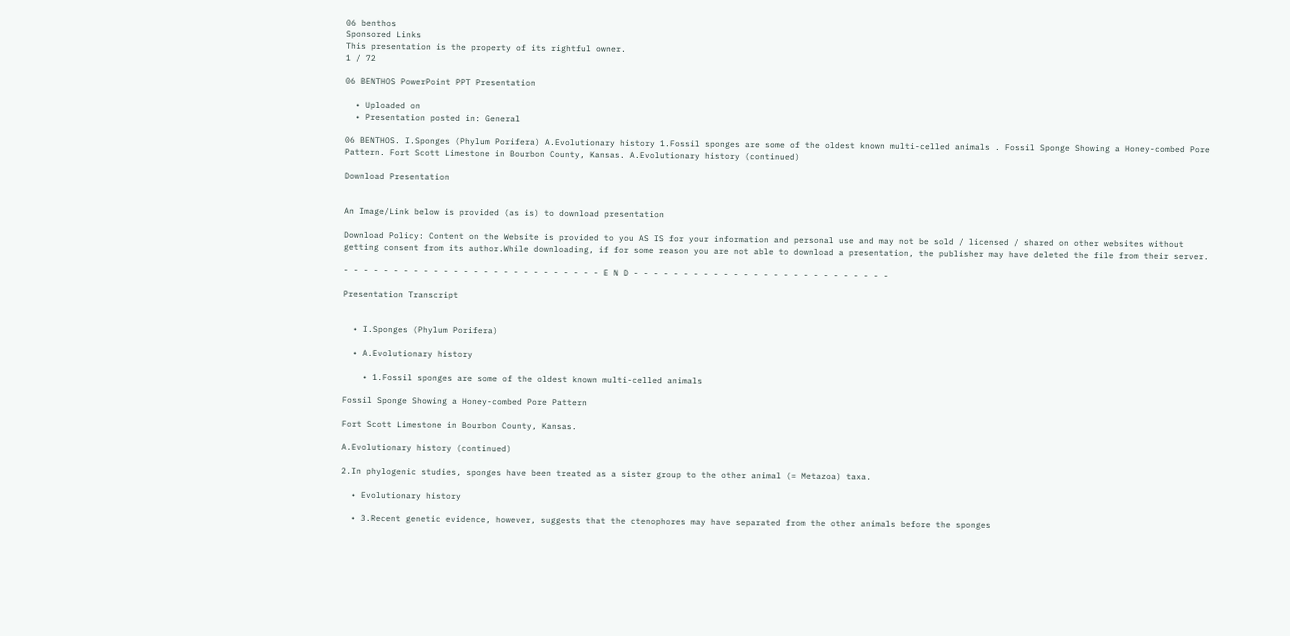06 benthos
Sponsored Links
This presentation is the property of its rightful owner.
1 / 72

06 BENTHOS PowerPoint PPT Presentation

  • Uploaded on
  • Presentation posted in: General

06 BENTHOS. I.Sponges (Phylum Porifera) A.Evolutionary history 1.Fossil sponges are some of the oldest known multi-celled animals . Fossil Sponge Showing a Honey-combed Pore Pattern. Fort Scott Limestone in Bourbon County, Kansas. A.Evolutionary history (continued)

Download Presentation


An Image/Link below is provided (as is) to download presentation

Download Policy: Content on the Website is provided to you AS IS for your information and personal use and may not be sold / licensed / shared on other websites without getting consent from its author.While downloading, if for some reason you are not able to download a presentation, the publisher may have deleted the file from their server.

- - - - - - - - - - - - - - - - - - - - - - - - - - E N D - - - - - - - - - - - - - - - - - - - - - - - - - -

Presentation Transcript


  • I.Sponges (Phylum Porifera)

  • A.Evolutionary history

    • 1.Fossil sponges are some of the oldest known multi-celled animals

Fossil Sponge Showing a Honey-combed Pore Pattern

Fort Scott Limestone in Bourbon County, Kansas.

A.Evolutionary history (continued)

2.In phylogenic studies, sponges have been treated as a sister group to the other animal (= Metazoa) taxa.

  • Evolutionary history

  • 3.Recent genetic evidence, however, suggests that the ctenophores may have separated from the other animals before the sponges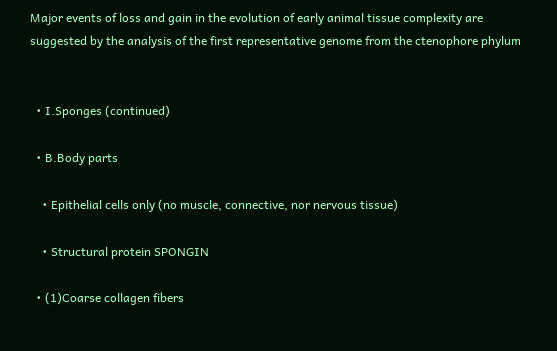Major events of loss and gain in the evolution of early animal tissue complexity are suggested by the analysis of the first representative genome from the ctenophore phylum


  • I.Sponges (continued)

  • B.Body parts

    • Epithelial cells only (no muscle, connective, nor nervous tissue)

    • Structural protein SPONGIN

  • (1)Coarse collagen fibers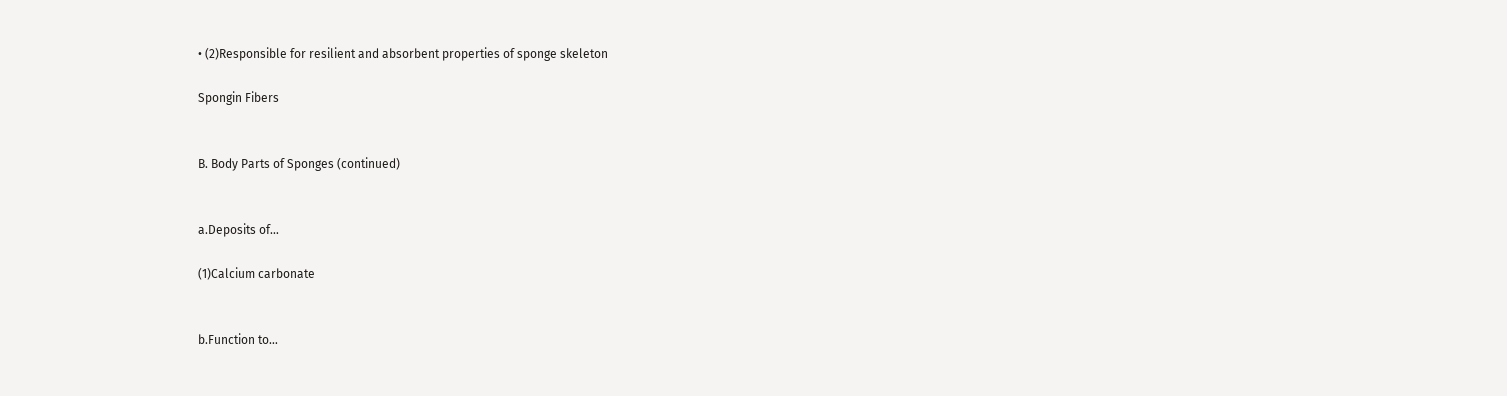• (2)Responsible for resilient and absorbent properties of sponge skeleton

Spongin Fibers


B. Body Parts of Sponges (continued)


a.Deposits of…

(1)Calcium carbonate


b.Function to…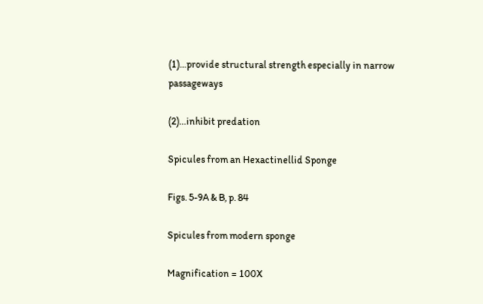(1)…provide structural strength especially in narrow passageways

(2)…inhibit predation

Spicules from an Hexactinellid Sponge

Figs. 5-9A & B, p. 84

Spicules from modern sponge

Magnification = 100X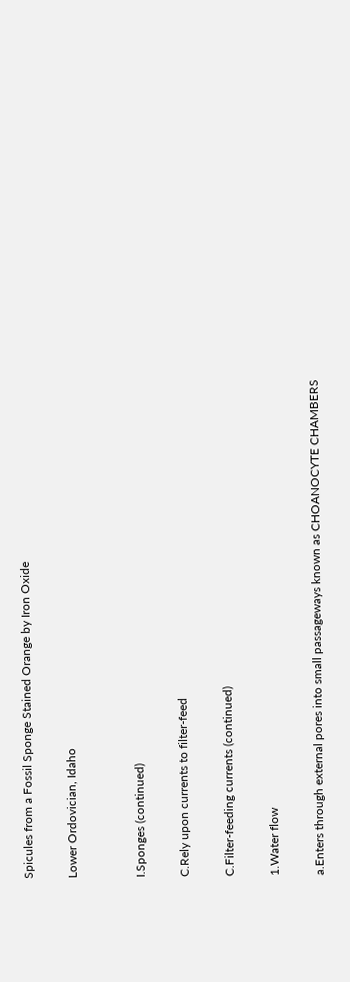Spicules from a Fossil Sponge Stained Orange by Iron Oxide

Lower Ordovician, Idaho


I.Sponges (continued)

C.Rely upon currents to filter-feed

C.Filter-feeding currents (continued)

1.Water flow

a.Enters through external pores into small passageways known as CHOANOCYTE CHAMBERS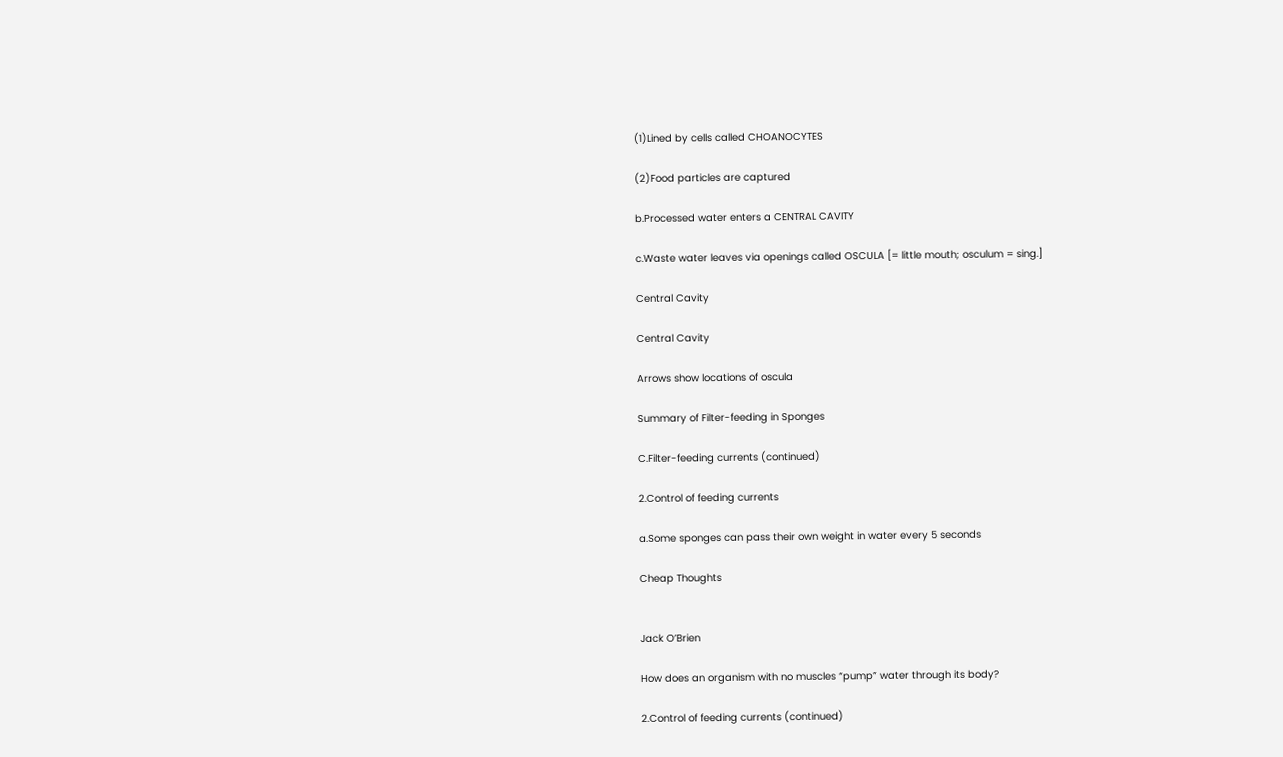(1)Lined by cells called CHOANOCYTES

(2)Food particles are captured

b.Processed water enters a CENTRAL CAVITY

c.Waste water leaves via openings called OSCULA [= little mouth; osculum = sing.]

Central Cavity

Central Cavity

Arrows show locations of oscula

Summary of Filter-feeding in Sponges

C.Filter-feeding currents (continued)

2.Control of feeding currents

a.Some sponges can pass their own weight in water every 5 seconds

Cheap Thoughts


Jack O’Brien

How does an organism with no muscles “pump” water through its body?

2.Control of feeding currents (continued)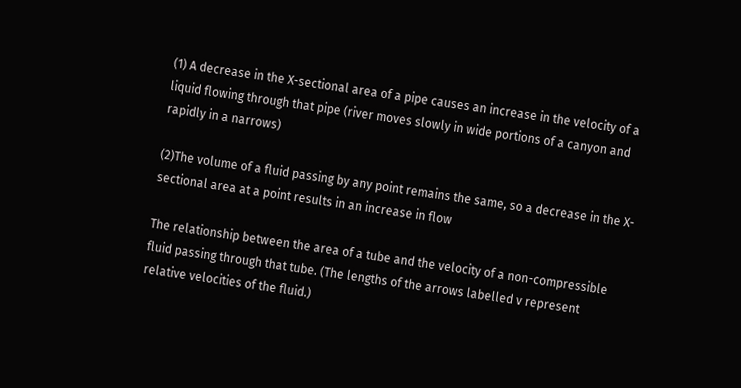(1) A decrease in the X-sectional area of a pipe causes an increase in the velocity of a liquid flowing through that pipe (river moves slowly in wide portions of a canyon and rapidly in a narrows)

(2)The volume of a fluid passing by any point remains the same, so a decrease in the X-sectional area at a point results in an increase in flow

The relationship between the area of a tube and the velocity of a non-compressible fluid passing through that tube. (The lengths of the arrows labelled v represent relative velocities of the fluid.)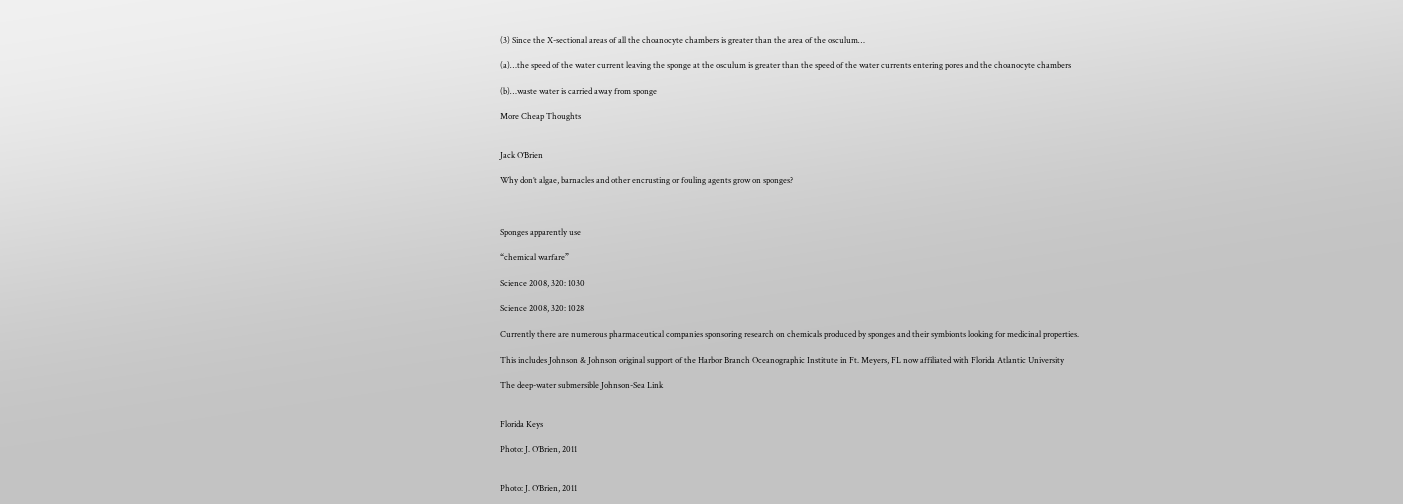(3) Since the X-sectional areas of all the choanocyte chambers is greater than the area of the osculum…

(a)…the speed of the water current leaving the sponge at the osculum is greater than the speed of the water currents entering pores and the choanocyte chambers

(b)…waste water is carried away from sponge

More Cheap Thoughts


Jack O’Brien

Why don’t algae, barnacles and other encrusting or fouling agents grow on sponges?



Sponges apparently use

“chemical warfare”

Science 2008, 320: 1030

Science 2008, 320: 1028

Currently there are numerous pharmaceutical companies sponsoring research on chemicals produced by sponges and their symbionts looking for medicinal properties.

This includes Johnson & Johnson original support of the Harbor Branch Oceanographic Institute in Ft. Meyers, FL now affiliated with Florida Atlantic University

The deep-water submersible Johnson-Sea Link


Florida Keys

Photo: J. O’Brien, 2011


Photo: J. O’Brien, 2011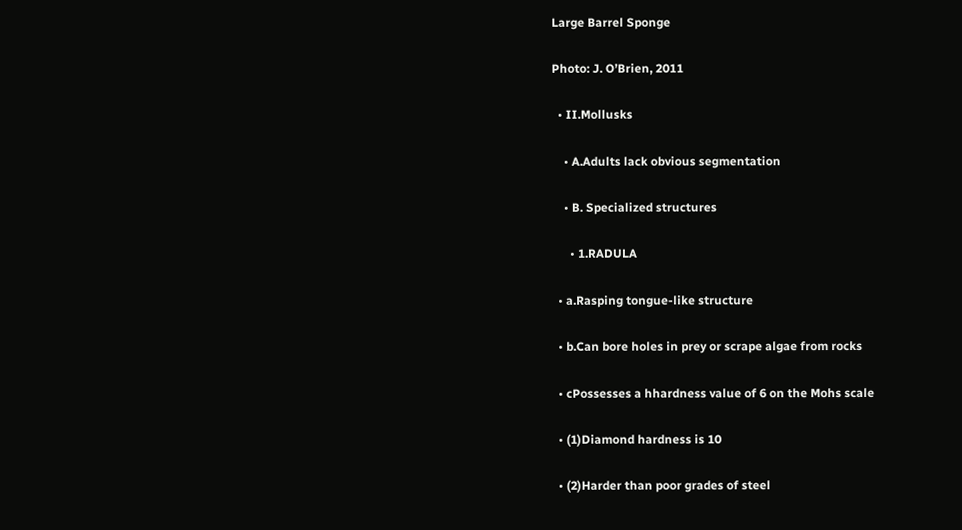Large Barrel Sponge

Photo: J. O’Brien, 2011

  • II.Mollusks

    • A.Adults lack obvious segmentation

    • B. Specialized structures

      • 1.RADULA

  • a.Rasping tongue-like structure

  • b.Can bore holes in prey or scrape algae from rocks

  • cPossesses a hhardness value of 6 on the Mohs scale

  • (1)Diamond hardness is 10

  • (2)Harder than poor grades of steel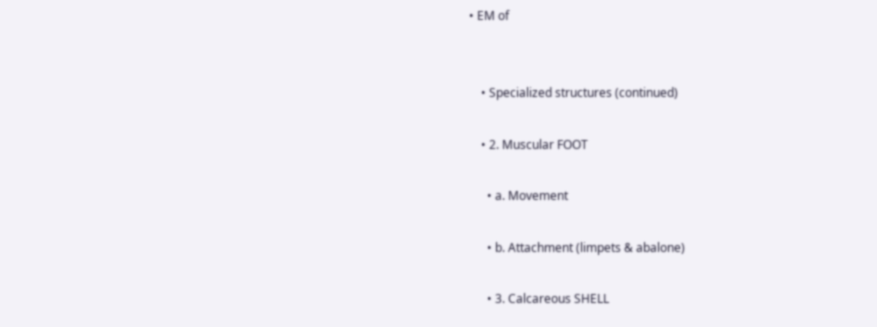• EM of


    • Specialized structures (continued)

    • 2. Muscular FOOT

      • a. Movement

      • b. Attachment (limpets & abalone)

      • 3. Calcareous SHELL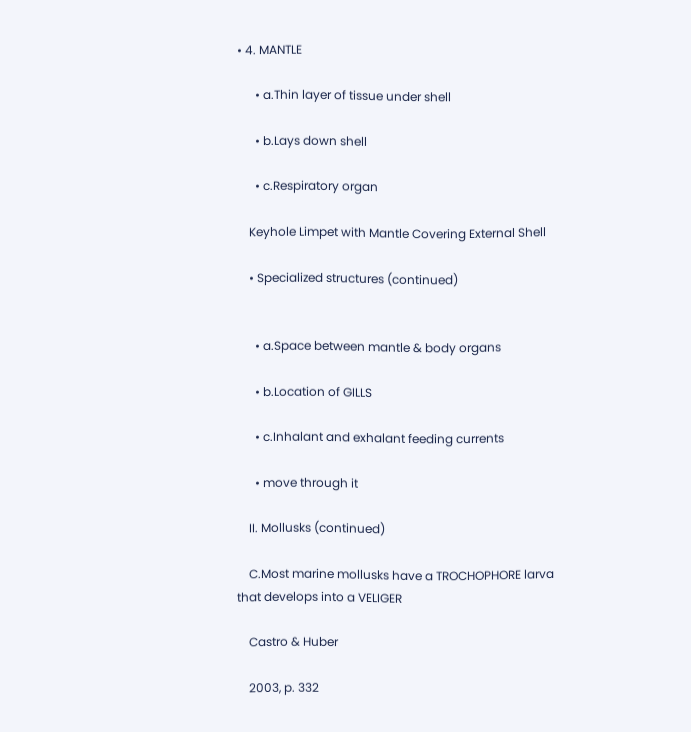• 4. MANTLE

      • a.Thin layer of tissue under shell

      • b.Lays down shell

      • c.Respiratory organ

    Keyhole Limpet with Mantle Covering External Shell

    • Specialized structures (continued)


      • a.Space between mantle & body organs

      • b.Location of GILLS

      • c.Inhalant and exhalant feeding currents

      • move through it

    II. Mollusks (continued)

    C.Most marine mollusks have a TROCHOPHORE larva that develops into a VELIGER

    Castro & Huber

    2003, p. 332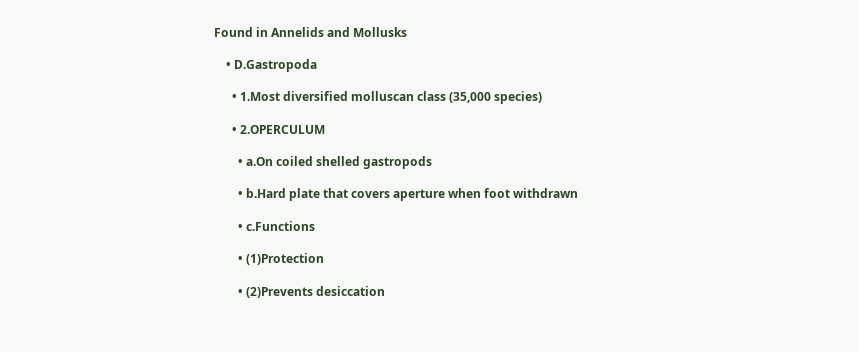Found in Annelids and Mollusks

    • D.Gastropoda

      • 1.Most diversified molluscan class (35,000 species)

      • 2.OPERCULUM

        • a.On coiled shelled gastropods

        • b.Hard plate that covers aperture when foot withdrawn

        • c.Functions

        • (1)Protection

        • (2)Prevents desiccation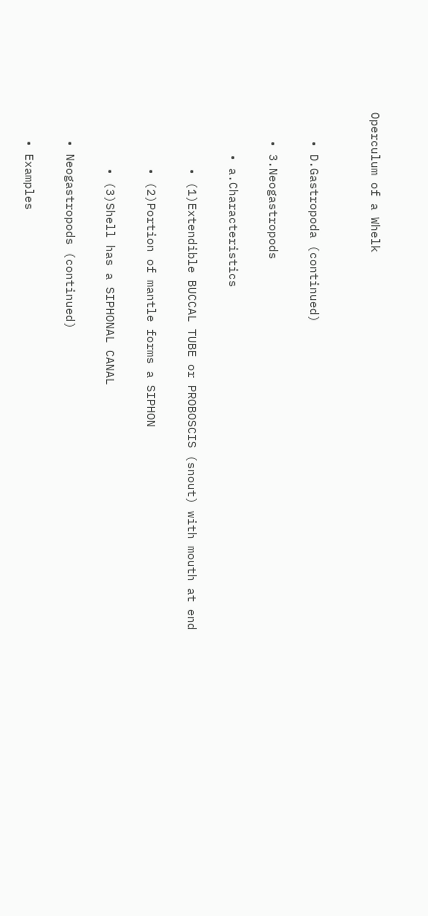Operculum of a Whelk


    • D.Gastropoda (continued)

    • 3.Neogastropods

      • a.Characteristics

        • (1)Extendible BUCCAL TUBE or PROBOSCIS (snout) with mouth at end

        • (2)Portion of mantle forms a SIPHON

        • (3)Shell has a SIPHONAL CANAL

    • Neogastropods (continued)

    • Examples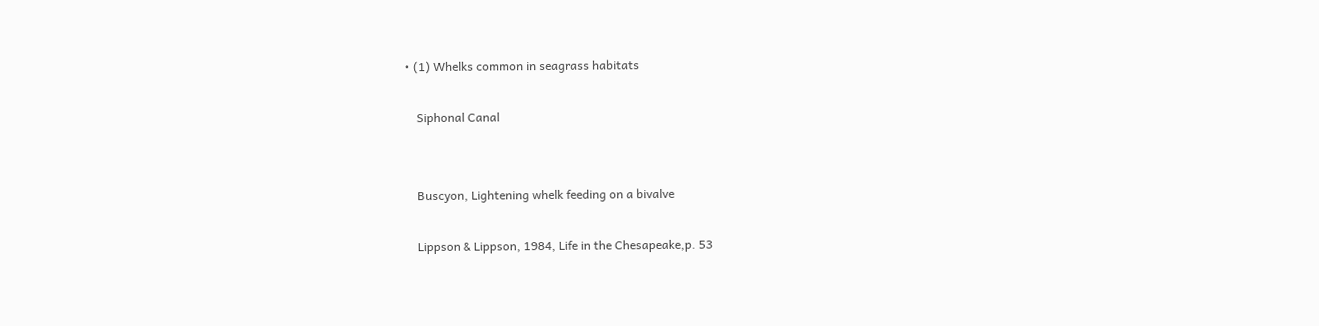• (1) Whelks common in seagrass habitats

    Siphonal Canal


    Buscyon, Lightening whelk feeding on a bivalve

    Lippson & Lippson, 1984, Life in the Chesapeake,p. 53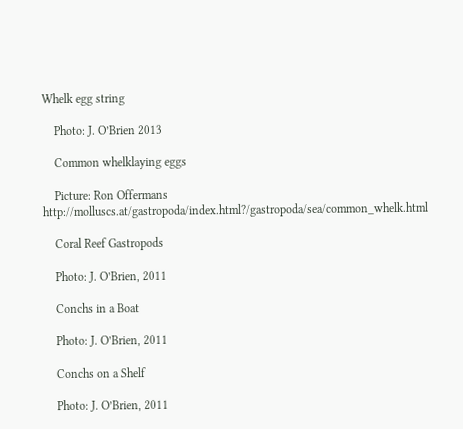Whelk egg string

    Photo: J. O’Brien 2013

    Common whelklaying eggs

    Picture: Ron Offermans http://molluscs.at/gastropoda/index.html?/gastropoda/sea/common_whelk.html

    Coral Reef Gastropods

    Photo: J. O’Brien, 2011

    Conchs in a Boat

    Photo: J. O’Brien, 2011

    Conchs on a Shelf

    Photo: J. O’Brien, 2011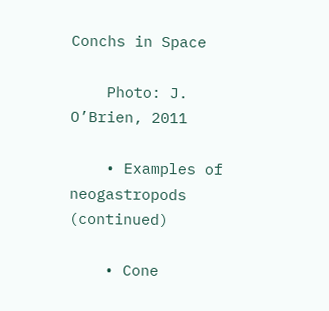Conchs in Space

    Photo: J. O’Brien, 2011

    • Examples of neogastropods (continued)

    • Cone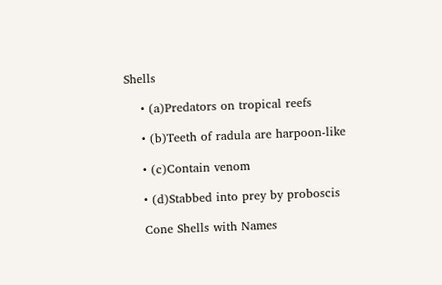Shells

    • (a)Predators on tropical reefs

    • (b)Teeth of radula are harpoon-like

    • (c)Contain venom

    • (d)Stabbed into prey by proboscis

    Cone Shells with Names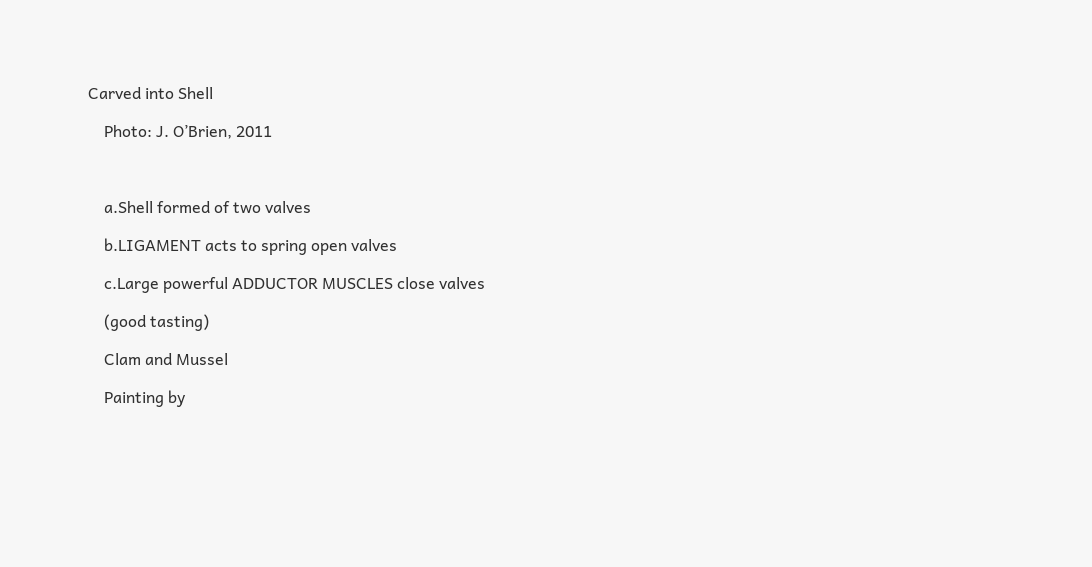Carved into Shell

    Photo: J. O’Brien, 2011



    a.Shell formed of two valves

    b.LIGAMENT acts to spring open valves

    c.Large powerful ADDUCTOR MUSCLES close valves

    (good tasting)

    Clam and Mussel

    Painting by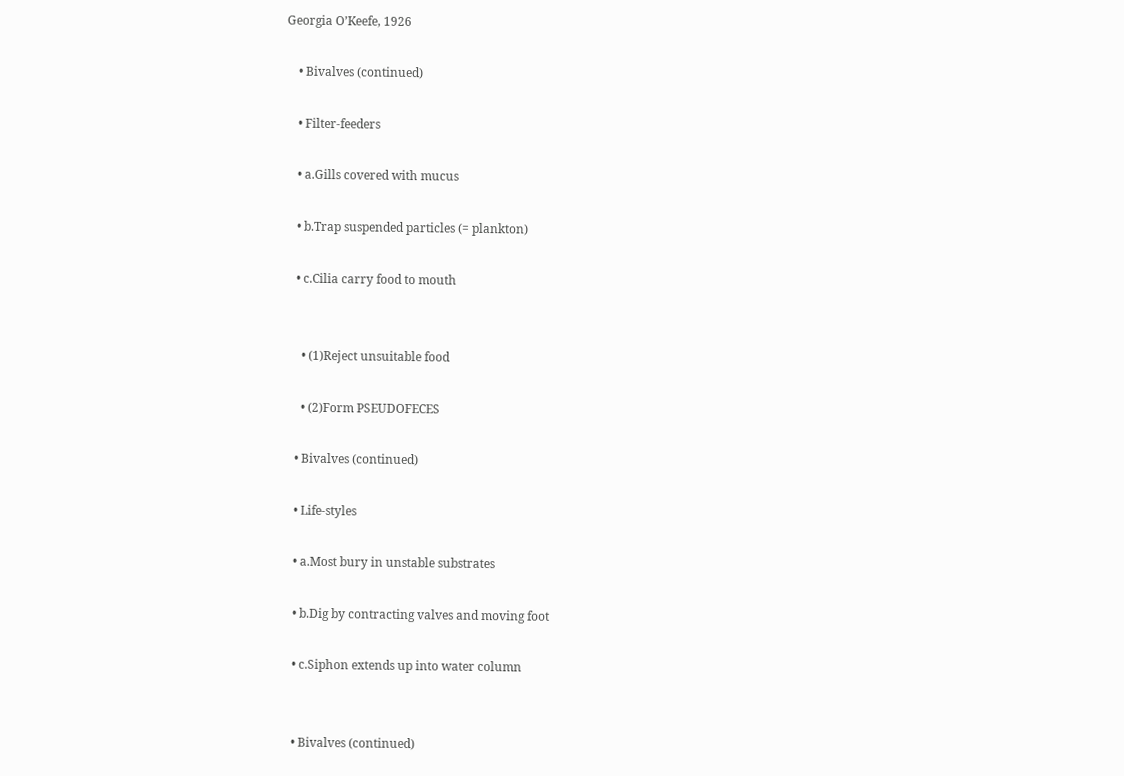Georgia O’Keefe, 1926

    • Bivalves (continued)

    • Filter-feeders

    • a.Gills covered with mucus

    • b.Trap suspended particles (= plankton)

    • c.Cilia carry food to mouth


      • (1)Reject unsuitable food

      • (2)Form PSEUDOFECES

    • Bivalves (continued)

    • Life-styles

    • a.Most bury in unstable substrates

    • b.Dig by contracting valves and moving foot

    • c.Siphon extends up into water column


    • Bivalves (continued)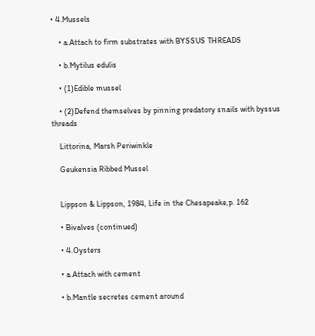• 4.Mussels

    • a.Attach to firm substrates with BYSSUS THREADS

    • b.Mytilus edulis

    • (1)Edible mussel

    • (2)Defend themselves by pinning predatory snails with byssus threads

    Littorina, Marsh Periwinkle

    Geukensia Ribbed Mussel


    Lippson & Lippson, 1984, Life in the Chesapeake,p. 162

    • Bivalves (continued)

    • 4.Oysters

    • a.Attach with cement

    • b.Mantle secretes cement around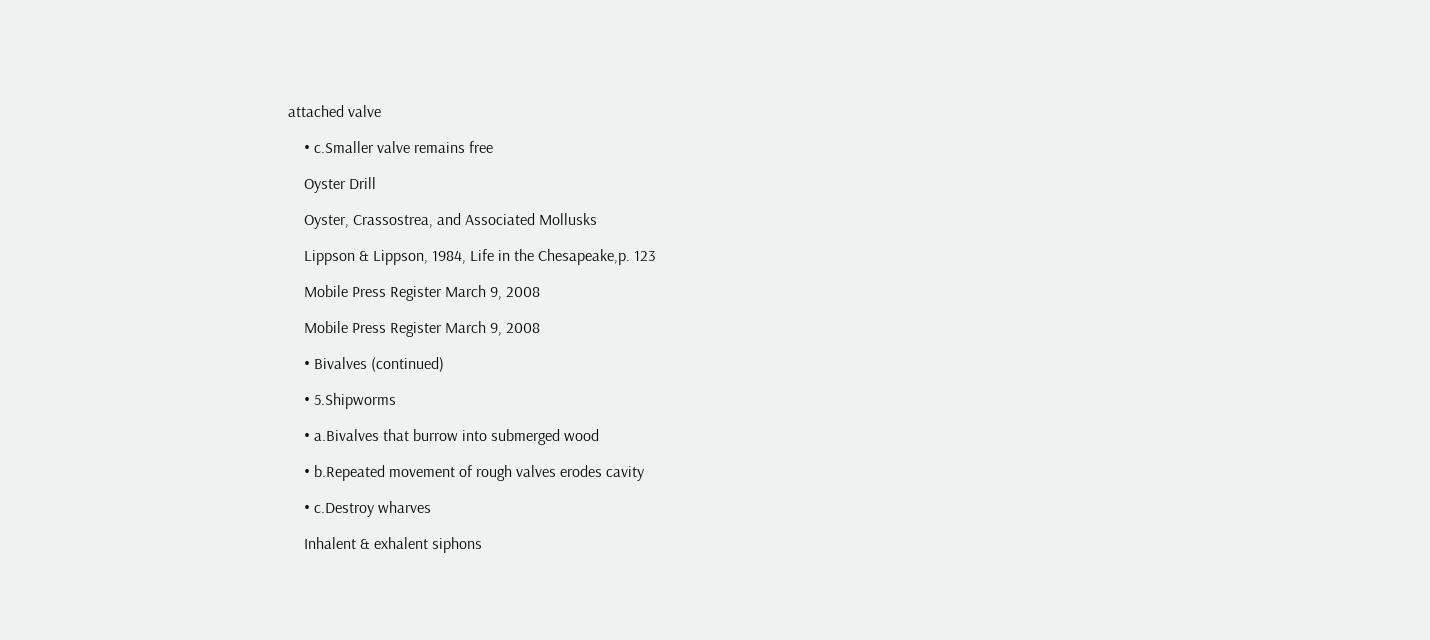attached valve

    • c.Smaller valve remains free

    Oyster Drill

    Oyster, Crassostrea, and Associated Mollusks

    Lippson & Lippson, 1984, Life in the Chesapeake,p. 123

    Mobile Press Register March 9, 2008

    Mobile Press Register March 9, 2008

    • Bivalves (continued)

    • 5.Shipworms

    • a.Bivalves that burrow into submerged wood

    • b.Repeated movement of rough valves erodes cavity

    • c.Destroy wharves

    Inhalent & exhalent siphons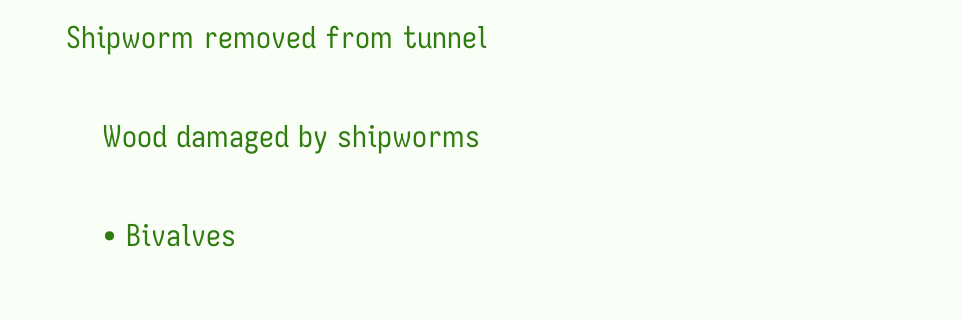Shipworm removed from tunnel


    Wood damaged by shipworms


    • Bivalves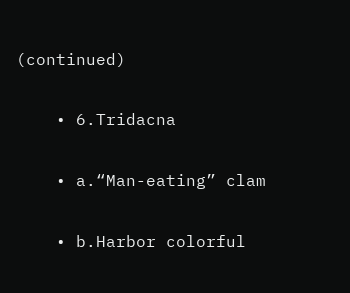(continued)

    • 6.Tridacna

    • a.“Man-eating” clam

    • b.Harbor colorful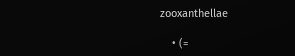zooxanthellae

    • (=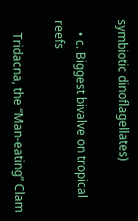symbiotic dinoflagellates)

    • c. Biggest bivalve on tropical reefs

    Tridacna, the “Man-eating” Clam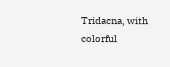Tridacna, with colorful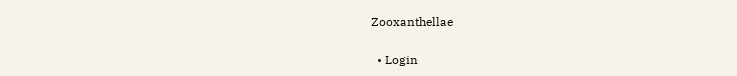Zooxanthellae

  • Login